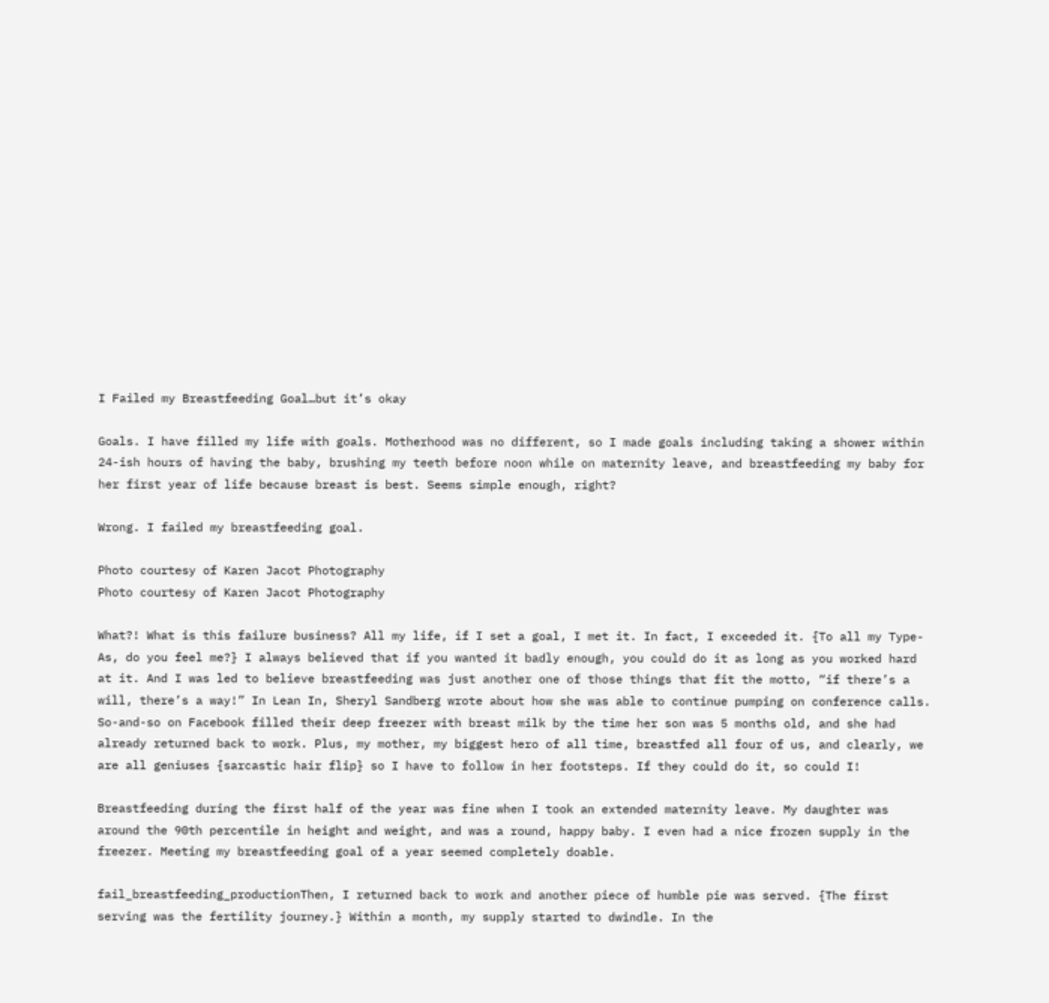I Failed my Breastfeeding Goal…but it’s okay

Goals. I have filled my life with goals. Motherhood was no different, so I made goals including taking a shower within 24-ish hours of having the baby, brushing my teeth before noon while on maternity leave, and breastfeeding my baby for her first year of life because breast is best. Seems simple enough, right?

Wrong. I failed my breastfeeding goal.

Photo courtesy of Karen Jacot Photography
Photo courtesy of Karen Jacot Photography

What?! What is this failure business? All my life, if I set a goal, I met it. In fact, I exceeded it. {To all my Type-As, do you feel me?} I always believed that if you wanted it badly enough, you could do it as long as you worked hard at it. And I was led to believe breastfeeding was just another one of those things that fit the motto, “if there’s a will, there’s a way!” In Lean In, Sheryl Sandberg wrote about how she was able to continue pumping on conference calls. So-and-so on Facebook filled their deep freezer with breast milk by the time her son was 5 months old, and she had already returned back to work. Plus, my mother, my biggest hero of all time, breastfed all four of us, and clearly, we are all geniuses {sarcastic hair flip} so I have to follow in her footsteps. If they could do it, so could I!

Breastfeeding during the first half of the year was fine when I took an extended maternity leave. My daughter was around the 90th percentile in height and weight, and was a round, happy baby. I even had a nice frozen supply in the freezer. Meeting my breastfeeding goal of a year seemed completely doable.

fail_breastfeeding_productionThen, I returned back to work and another piece of humble pie was served. {The first serving was the fertility journey.} Within a month, my supply started to dwindle. In the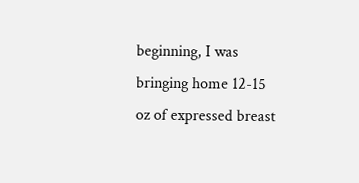beginning, I was bringing home 12-15 oz of expressed breast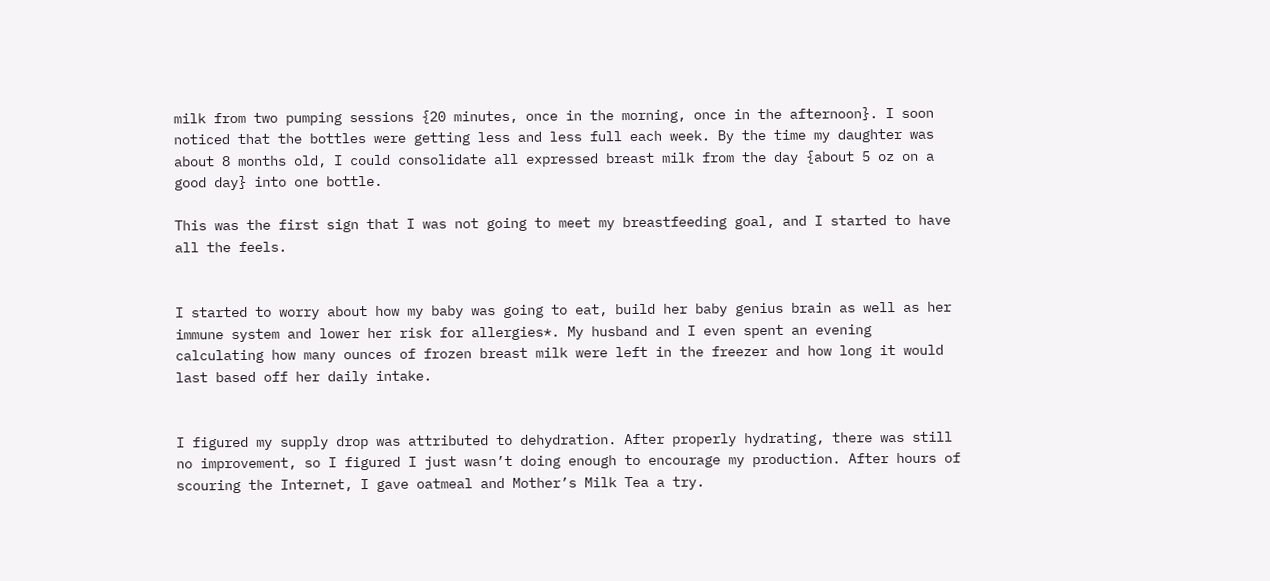milk from two pumping sessions {20 minutes, once in the morning, once in the afternoon}. I soon noticed that the bottles were getting less and less full each week. By the time my daughter was about 8 months old, I could consolidate all expressed breast milk from the day {about 5 oz on a good day} into one bottle.

This was the first sign that I was not going to meet my breastfeeding goal, and I started to have all the feels.


I started to worry about how my baby was going to eat, build her baby genius brain as well as her immune system and lower her risk for allergies*. My husband and I even spent an evening calculating how many ounces of frozen breast milk were left in the freezer and how long it would last based off her daily intake.


I figured my supply drop was attributed to dehydration. After properly hydrating, there was still no improvement, so I figured I just wasn’t doing enough to encourage my production. After hours of scouring the Internet, I gave oatmeal and Mother’s Milk Tea a try.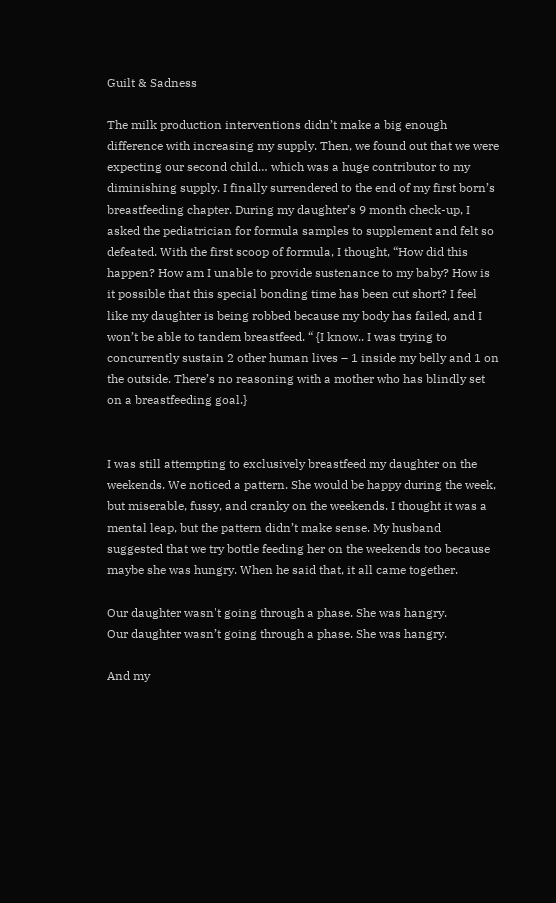Guilt & Sadness

The milk production interventions didn’t make a big enough difference with increasing my supply. Then, we found out that we were expecting our second child… which was a huge contributor to my diminishing supply. I finally surrendered to the end of my first born’s breastfeeding chapter. During my daughter’s 9 month check-up, I asked the pediatrician for formula samples to supplement and felt so defeated. With the first scoop of formula, I thought, “How did this happen? How am I unable to provide sustenance to my baby? How is it possible that this special bonding time has been cut short? I feel like my daughter is being robbed because my body has failed, and I won’t be able to tandem breastfeed. “ {I know.. I was trying to concurrently sustain 2 other human lives – 1 inside my belly and 1 on the outside. There’s no reasoning with a mother who has blindly set on a breastfeeding goal.}


I was still attempting to exclusively breastfeed my daughter on the weekends. We noticed a pattern. She would be happy during the week, but miserable, fussy, and cranky on the weekends. I thought it was a mental leap, but the pattern didn’t make sense. My husband suggested that we try bottle feeding her on the weekends too because maybe she was hungry. When he said that, it all came together.

Our daughter wasn't going through a phase. She was hangry.
Our daughter wasn’t going through a phase. She was hangry.

And my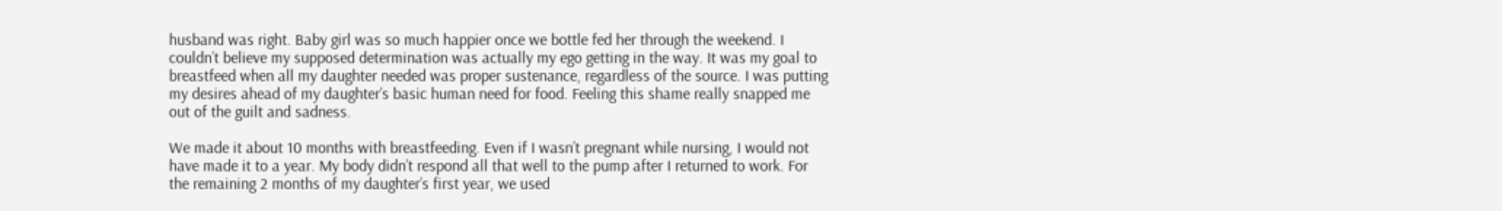husband was right. Baby girl was so much happier once we bottle fed her through the weekend. I couldn’t believe my supposed determination was actually my ego getting in the way. It was my goal to breastfeed when all my daughter needed was proper sustenance, regardless of the source. I was putting my desires ahead of my daughter’s basic human need for food. Feeling this shame really snapped me out of the guilt and sadness.

We made it about 10 months with breastfeeding. Even if I wasn’t pregnant while nursing, I would not have made it to a year. My body didn’t respond all that well to the pump after I returned to work. For the remaining 2 months of my daughter’s first year, we used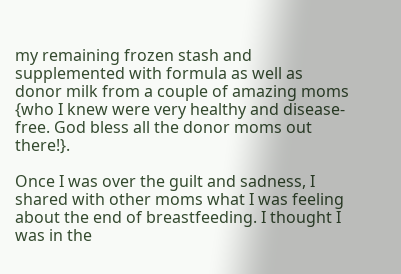my remaining frozen stash and supplemented with formula as well as donor milk from a couple of amazing moms {who I knew were very healthy and disease-free. God bless all the donor moms out there!}.

Once I was over the guilt and sadness, I shared with other moms what I was feeling about the end of breastfeeding. I thought I was in the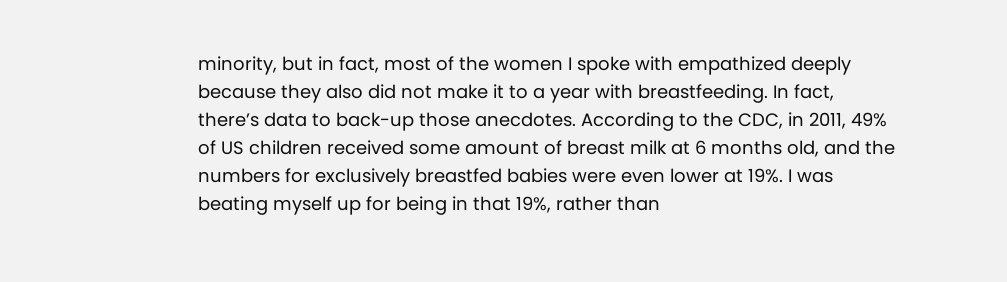minority, but in fact, most of the women I spoke with empathized deeply because they also did not make it to a year with breastfeeding. In fact, there’s data to back-up those anecdotes. According to the CDC, in 2011, 49% of US children received some amount of breast milk at 6 months old, and the numbers for exclusively breastfed babies were even lower at 19%. I was beating myself up for being in that 19%, rather than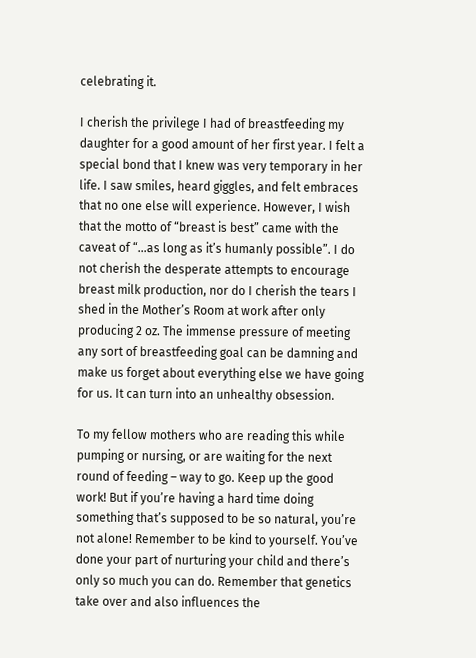celebrating it.

I cherish the privilege I had of breastfeeding my daughter for a good amount of her first year. I felt a special bond that I knew was very temporary in her life. I saw smiles, heard giggles, and felt embraces that no one else will experience. However, I wish that the motto of “breast is best” came with the caveat of “…as long as it’s humanly possible”. I do not cherish the desperate attempts to encourage breast milk production, nor do I cherish the tears I shed in the Mother’s Room at work after only producing 2 oz. The immense pressure of meeting any sort of breastfeeding goal can be damning and make us forget about everything else we have going for us. It can turn into an unhealthy obsession.

To my fellow mothers who are reading this while pumping or nursing, or are waiting for the next round of feeding – way to go. Keep up the good work! But if you’re having a hard time doing something that’s supposed to be so natural, you’re not alone! Remember to be kind to yourself. You’ve done your part of nurturing your child and there’s only so much you can do. Remember that genetics take over and also influences the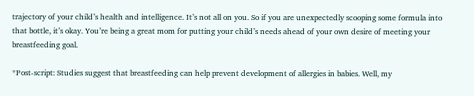trajectory of your child’s health and intelligence. It’s not all on you. So if you are unexpectedly scooping some formula into that bottle, it’s okay. You’re being a great mom for putting your child’s needs ahead of your own desire of meeting your breastfeeding goal.

*Post-script: Studies suggest that breastfeeding can help prevent development of allergies in babies. Well, my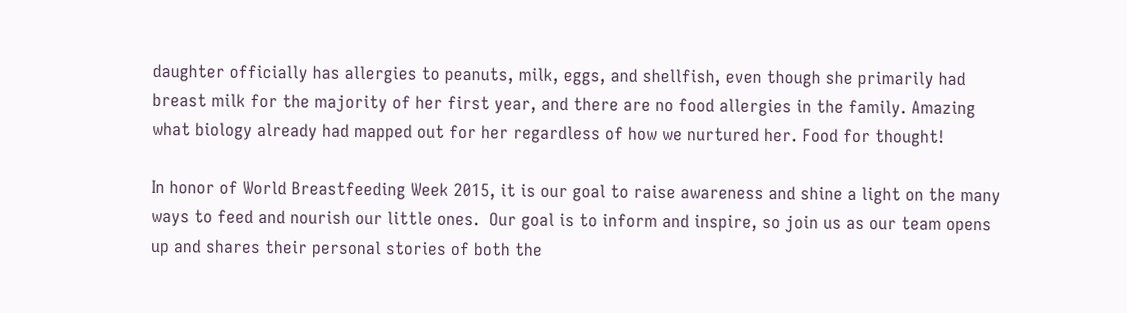daughter officially has allergies to peanuts, milk, eggs, and shellfish, even though she primarily had breast milk for the majority of her first year, and there are no food allergies in the family. Amazing what biology already had mapped out for her regardless of how we nurtured her. Food for thought!

In honor of World Breastfeeding Week 2015, it is our goal to raise awareness and shine a light on the many ways to feed and nourish our little ones.  Our goal is to inform and inspire, so join us as our team opens up and shares their personal stories of both the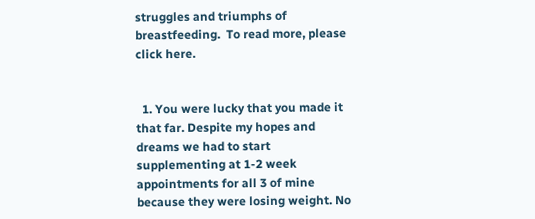struggles and triumphs of breastfeeding.  To read more, please click here.


  1. You were lucky that you made it that far. Despite my hopes and dreams we had to start supplementing at 1-2 week appointments for all 3 of mine because they were losing weight. No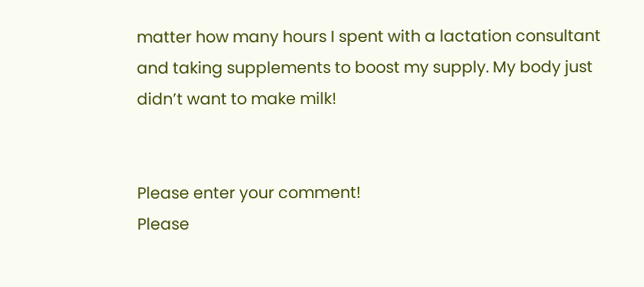matter how many hours I spent with a lactation consultant and taking supplements to boost my supply. My body just didn’t want to make milk!


Please enter your comment!
Please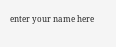enter your name here